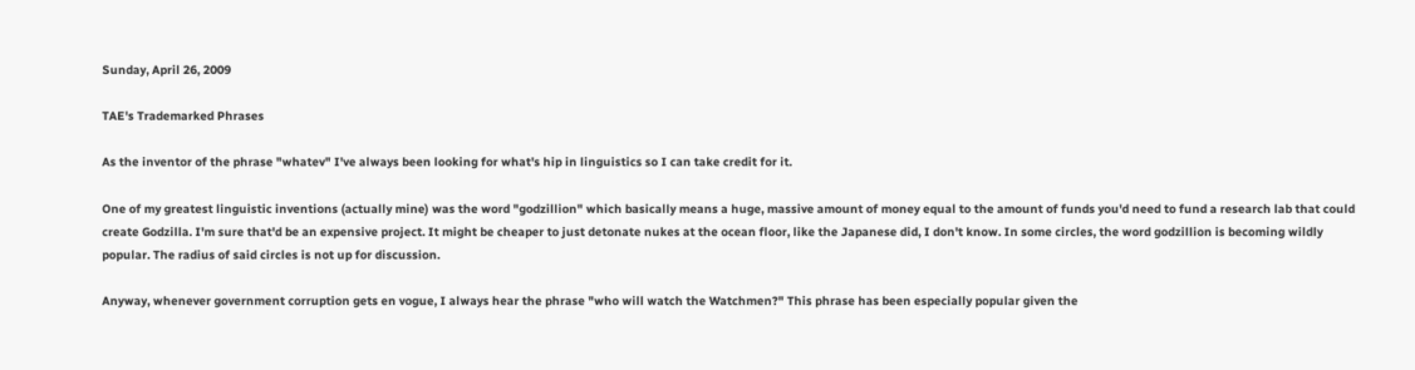Sunday, April 26, 2009

TAE's Trademarked Phrases

As the inventor of the phrase "whatev" I've always been looking for what's hip in linguistics so I can take credit for it.

One of my greatest linguistic inventions (actually mine) was the word "godzillion" which basically means a huge, massive amount of money equal to the amount of funds you'd need to fund a research lab that could create Godzilla. I'm sure that'd be an expensive project. It might be cheaper to just detonate nukes at the ocean floor, like the Japanese did, I don't know. In some circles, the word godzillion is becoming wildly popular. The radius of said circles is not up for discussion.

Anyway, whenever government corruption gets en vogue, I always hear the phrase "who will watch the Watchmen?" This phrase has been especially popular given the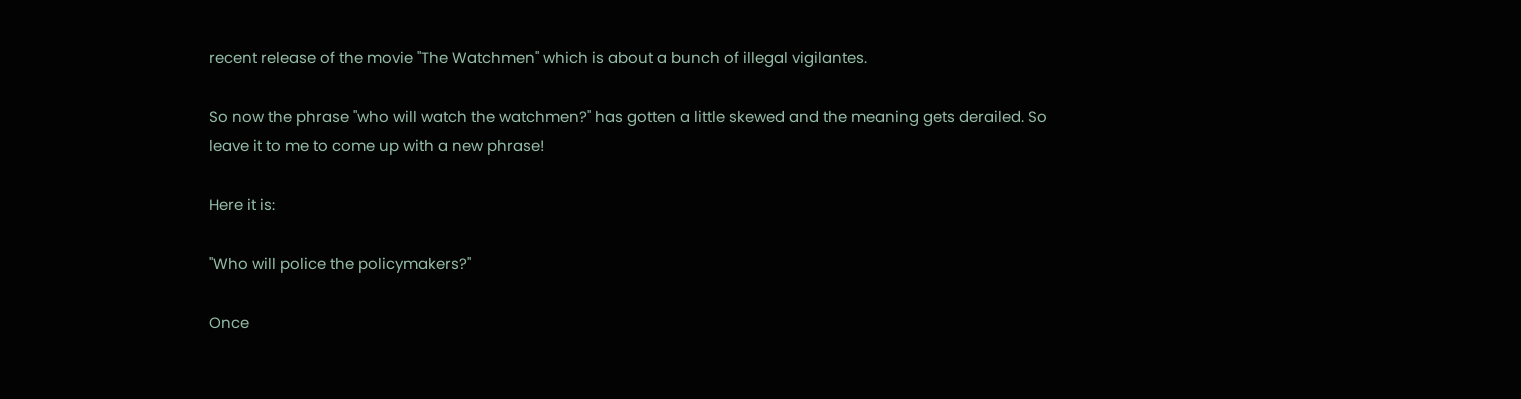recent release of the movie "The Watchmen" which is about a bunch of illegal vigilantes.

So now the phrase "who will watch the watchmen?" has gotten a little skewed and the meaning gets derailed. So leave it to me to come up with a new phrase!

Here it is:

"Who will police the policymakers?"

Once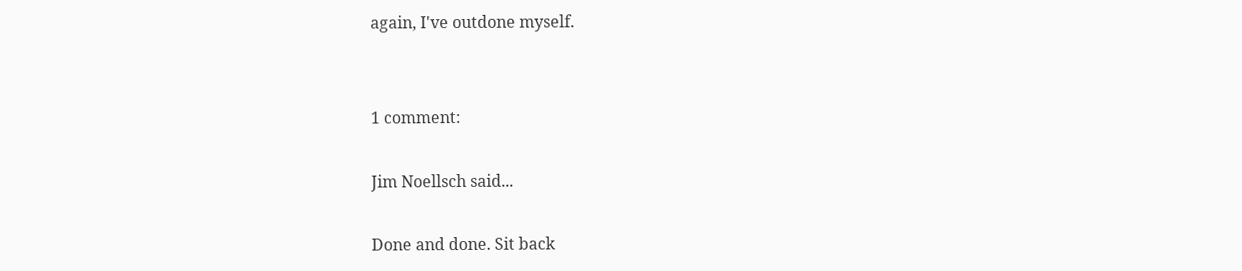again, I've outdone myself.


1 comment:

Jim Noellsch said...

Done and done. Sit back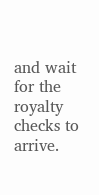and wait for the royalty checks to arrive.